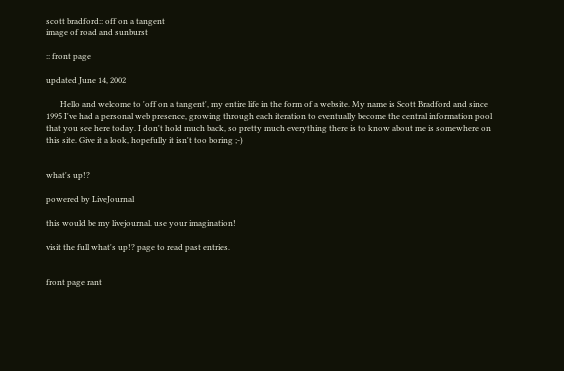scott bradford:: off on a tangent
image of road and sunburst

:: front page

updated June 14, 2002

       Hello and welcome to 'off on a tangent', my entire life in the form of a website. My name is Scott Bradford and since 1995 I've had a personal web presence, growing through each iteration to eventually become the central information pool that you see here today. I don't hold much back, so pretty much everything there is to know about me is somewhere on this site. Give it a look, hopefully it isn't too boring ;-)


what's up!?

powered by LiveJournal

this would be my livejournal. use your imagination!

visit the full what's up!? page to read past entries.


front page rant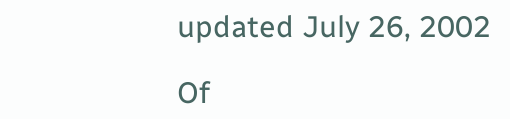updated July 26, 2002

Of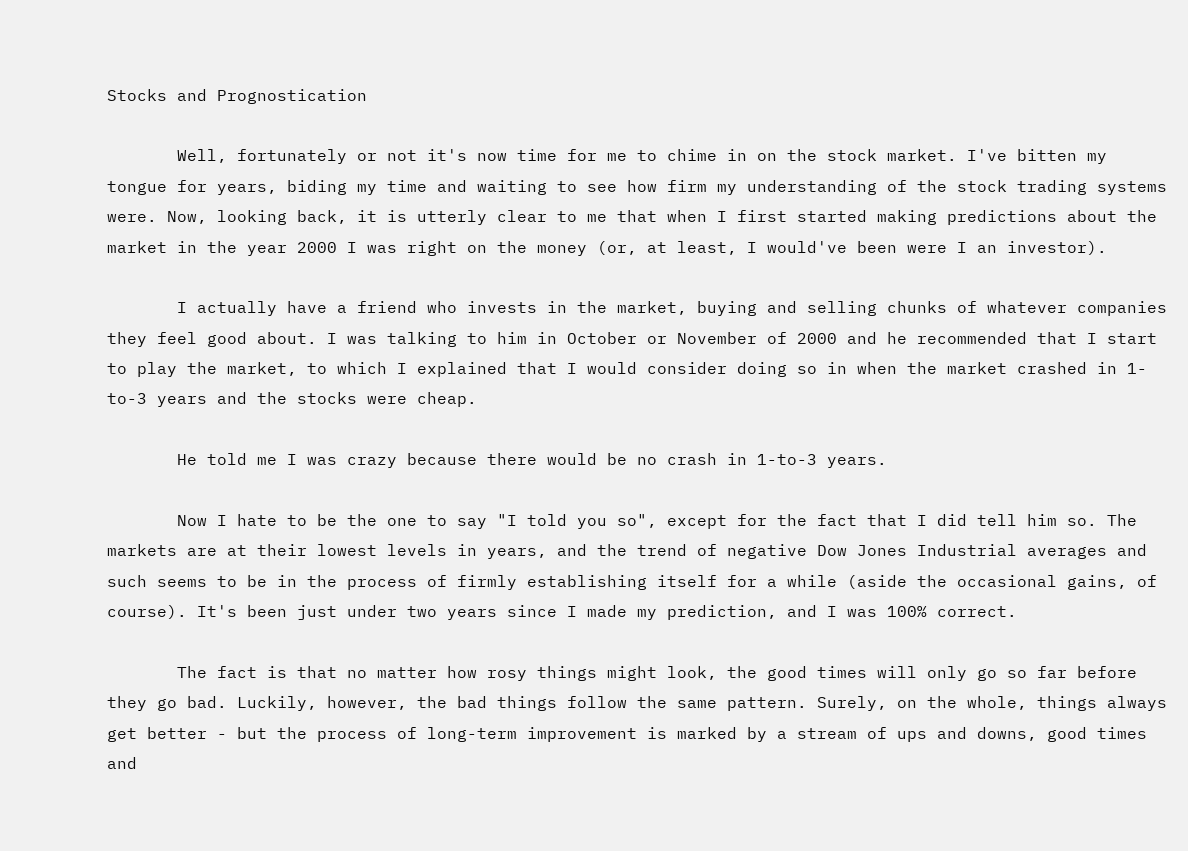Stocks and Prognostication

       Well, fortunately or not it's now time for me to chime in on the stock market. I've bitten my tongue for years, biding my time and waiting to see how firm my understanding of the stock trading systems were. Now, looking back, it is utterly clear to me that when I first started making predictions about the market in the year 2000 I was right on the money (or, at least, I would've been were I an investor).

       I actually have a friend who invests in the market, buying and selling chunks of whatever companies they feel good about. I was talking to him in October or November of 2000 and he recommended that I start to play the market, to which I explained that I would consider doing so in when the market crashed in 1-to-3 years and the stocks were cheap.

       He told me I was crazy because there would be no crash in 1-to-3 years.

       Now I hate to be the one to say "I told you so", except for the fact that I did tell him so. The markets are at their lowest levels in years, and the trend of negative Dow Jones Industrial averages and such seems to be in the process of firmly establishing itself for a while (aside the occasional gains, of course). It's been just under two years since I made my prediction, and I was 100% correct.

       The fact is that no matter how rosy things might look, the good times will only go so far before they go bad. Luckily, however, the bad things follow the same pattern. Surely, on the whole, things always get better - but the process of long-term improvement is marked by a stream of ups and downs, good times and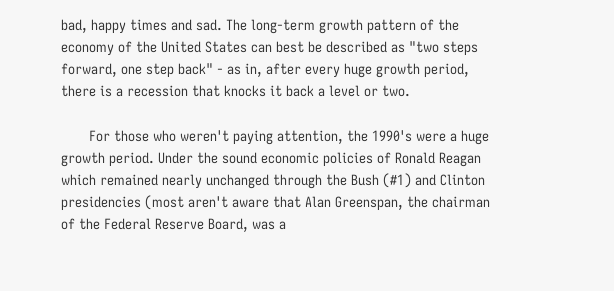bad, happy times and sad. The long-term growth pattern of the economy of the United States can best be described as "two steps forward, one step back" - as in, after every huge growth period, there is a recession that knocks it back a level or two.

       For those who weren't paying attention, the 1990's were a huge growth period. Under the sound economic policies of Ronald Reagan which remained nearly unchanged through the Bush (#1) and Clinton presidencies (most aren't aware that Alan Greenspan, the chairman of the Federal Reserve Board, was a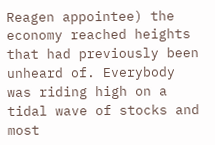Reagen appointee) the economy reached heights that had previously been unheard of. Everybody was riding high on a tidal wave of stocks and most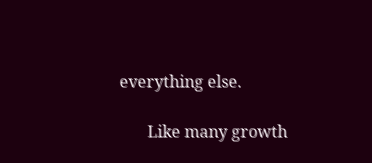everything else.

       Like many growth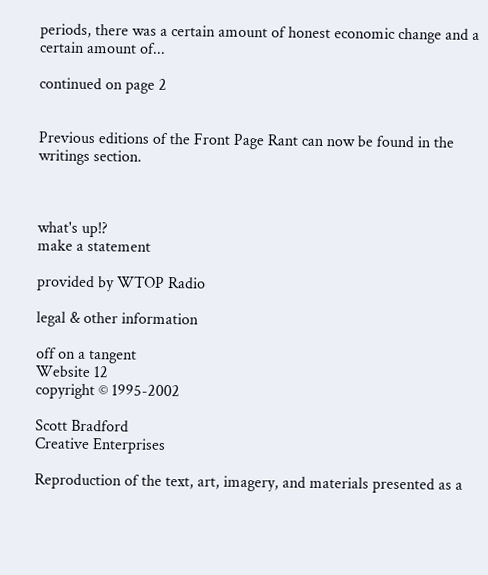periods, there was a certain amount of honest economic change and a certain amount of...

continued on page 2


Previous editions of the Front Page Rant can now be found in the writings section.



what's up!?
make a statement

provided by WTOP Radio

legal & other information

off on a tangent
Website 12
copyright © 1995-2002

Scott Bradford
Creative Enterprises

Reproduction of the text, art, imagery, and materials presented as a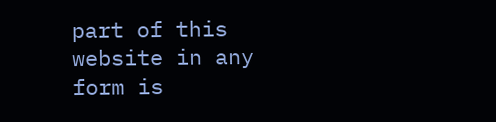part of this website in any form is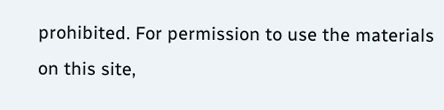prohibited. For permission to use the materials on this site,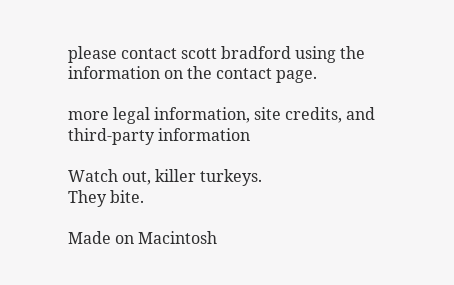please contact scott bradford using the information on the contact page.

more legal information, site credits, and third-party information

Watch out, killer turkeys.
They bite.

Made on Macintosh